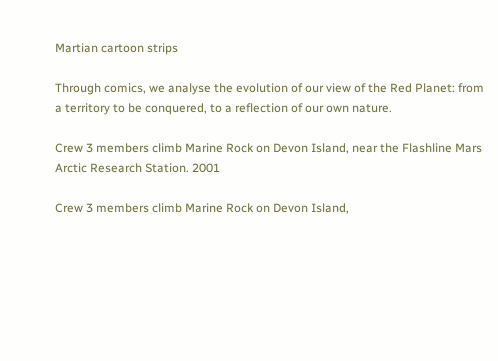Martian cartoon strips

Through comics, we analyse the evolution of our view of the Red Planet: from a territory to be conquered, to a reflection of our own nature.

Crew 3 members climb Marine Rock on Devon Island, near the Flashline Mars Arctic Research Station. 2001

Crew 3 members climb Marine Rock on Devon Island,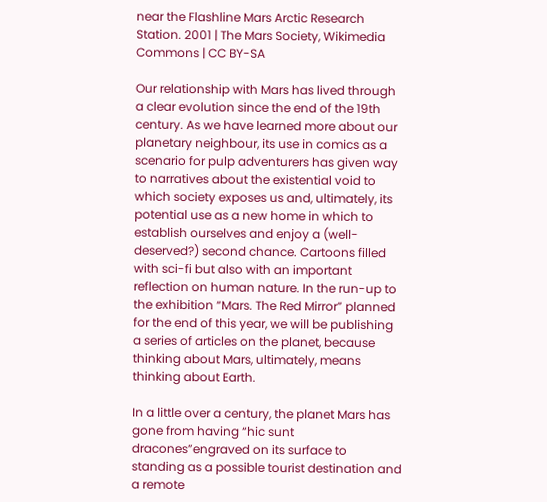near the Flashline Mars Arctic Research Station. 2001 | The Mars Society, Wikimedia Commons | CC BY-SA

Our relationship with Mars has lived through a clear evolution since the end of the 19th century. As we have learned more about our planetary neighbour, its use in comics as a scenario for pulp adventurers has given way to narratives about the existential void to which society exposes us and, ultimately, its potential use as a new home in which to establish ourselves and enjoy a (well-deserved?) second chance. Cartoons filled with sci-fi but also with an important reflection on human nature. In the run-up to the exhibition “Mars. The Red Mirror” planned for the end of this year, we will be publishing a series of articles on the planet, because thinking about Mars, ultimately, means thinking about Earth.

In a little over a century, the planet Mars has gone from having “hic sunt dracones”engraved on its surface to standing as a possible tourist destination and a remote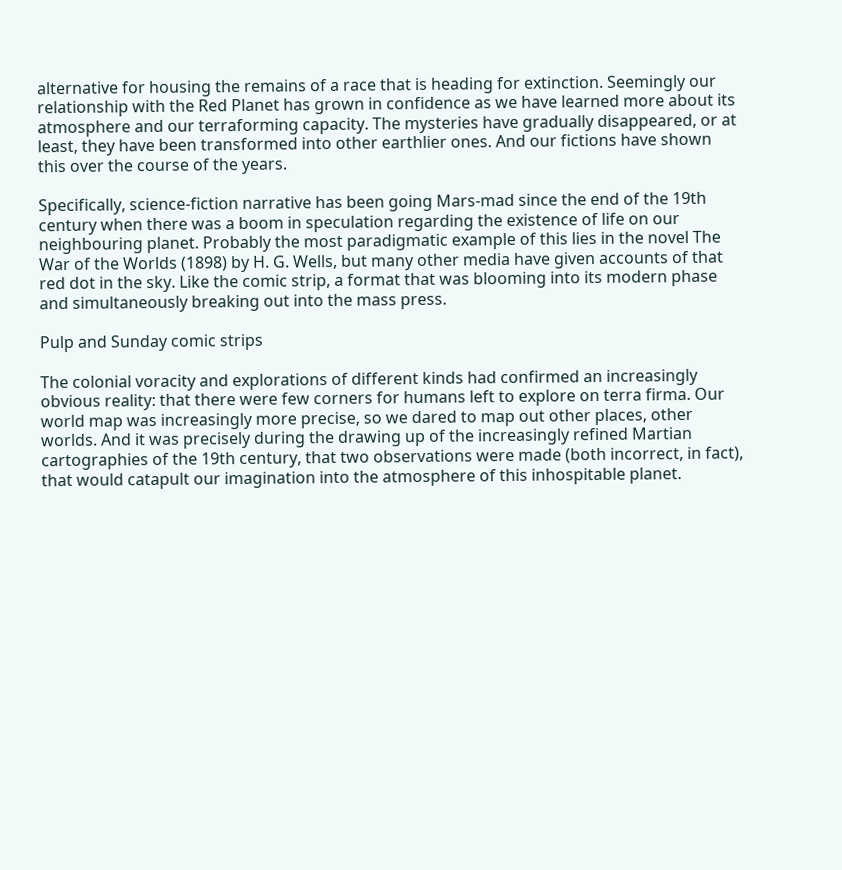alternative for housing the remains of a race that is heading for extinction. Seemingly our relationship with the Red Planet has grown in confidence as we have learned more about its atmosphere and our terraforming capacity. The mysteries have gradually disappeared, or at least, they have been transformed into other earthlier ones. And our fictions have shown this over the course of the years.

Specifically, science-fiction narrative has been going Mars-mad since the end of the 19th century when there was a boom in speculation regarding the existence of life on our neighbouring planet. Probably the most paradigmatic example of this lies in the novel The War of the Worlds (1898) by H. G. Wells, but many other media have given accounts of that red dot in the sky. Like the comic strip, a format that was blooming into its modern phase and simultaneously breaking out into the mass press.

Pulp and Sunday comic strips

The colonial voracity and explorations of different kinds had confirmed an increasingly obvious reality: that there were few corners for humans left to explore on terra firma. Our world map was increasingly more precise, so we dared to map out other places, other worlds. And it was precisely during the drawing up of the increasingly refined Martian cartographies of the 19th century, that two observations were made (both incorrect, in fact), that would catapult our imagination into the atmosphere of this inhospitable planet.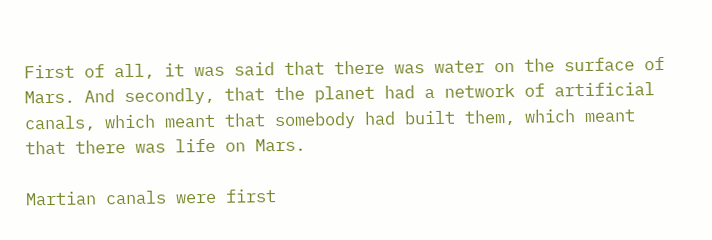First of all, it was said that there was water on the surface of Mars. And secondly, that the planet had a network of artificial canals, which meant that somebody had built them, which meant that there was life on Mars.

Martian canals were first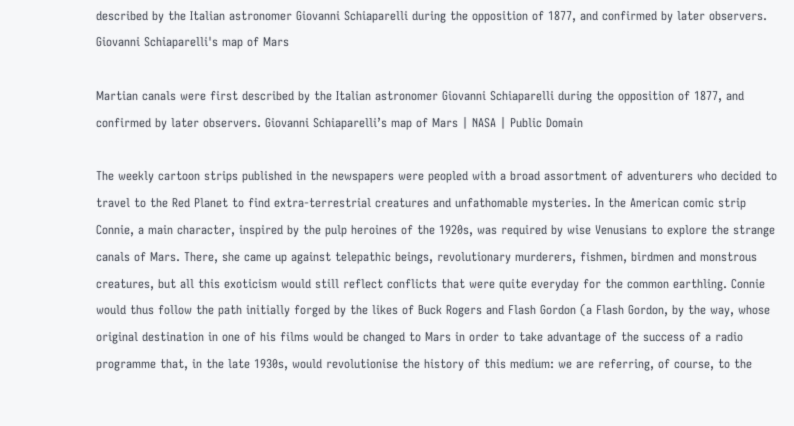described by the Italian astronomer Giovanni Schiaparelli during the opposition of 1877, and confirmed by later observers. Giovanni Schiaparelli's map of Mars

Martian canals were first described by the Italian astronomer Giovanni Schiaparelli during the opposition of 1877, and confirmed by later observers. Giovanni Schiaparelli’s map of Mars | NASA | Public Domain

The weekly cartoon strips published in the newspapers were peopled with a broad assortment of adventurers who decided to travel to the Red Planet to find extra-terrestrial creatures and unfathomable mysteries. In the American comic strip Connie, a main character, inspired by the pulp heroines of the 1920s, was required by wise Venusians to explore the strange canals of Mars. There, she came up against telepathic beings, revolutionary murderers, fishmen, birdmen and monstrous creatures, but all this exoticism would still reflect conflicts that were quite everyday for the common earthling. Connie would thus follow the path initially forged by the likes of Buck Rogers and Flash Gordon (a Flash Gordon, by the way, whose original destination in one of his films would be changed to Mars in order to take advantage of the success of a radio programme that, in the late 1930s, would revolutionise the history of this medium: we are referring, of course, to the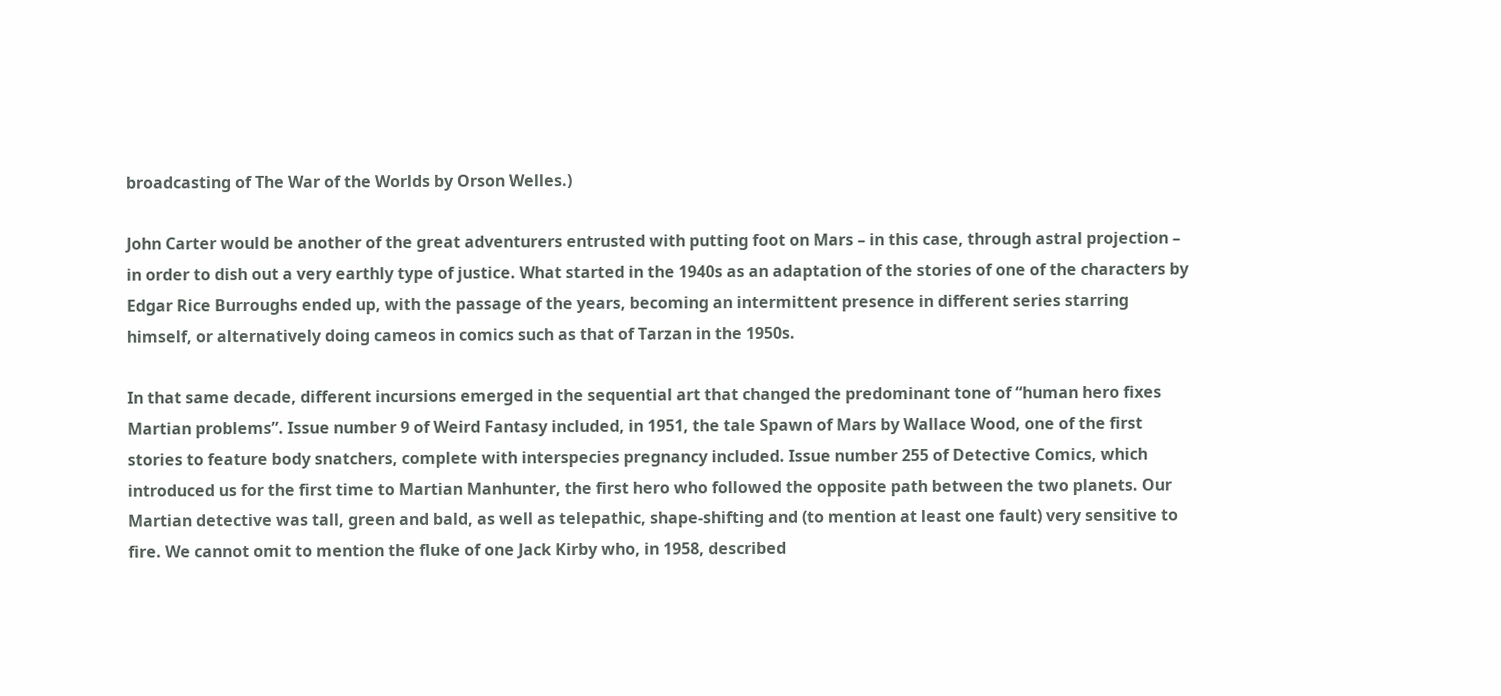broadcasting of The War of the Worlds by Orson Welles.)

John Carter would be another of the great adventurers entrusted with putting foot on Mars – in this case, through astral projection – in order to dish out a very earthly type of justice. What started in the 1940s as an adaptation of the stories of one of the characters by Edgar Rice Burroughs ended up, with the passage of the years, becoming an intermittent presence in different series starring himself, or alternatively doing cameos in comics such as that of Tarzan in the 1950s.

In that same decade, different incursions emerged in the sequential art that changed the predominant tone of “human hero fixes Martian problems”. Issue number 9 of Weird Fantasy included, in 1951, the tale Spawn of Mars by Wallace Wood, one of the first stories to feature body snatchers, complete with interspecies pregnancy included. Issue number 255 of Detective Comics, which introduced us for the first time to Martian Manhunter, the first hero who followed the opposite path between the two planets. Our Martian detective was tall, green and bald, as well as telepathic, shape-shifting and (to mention at least one fault) very sensitive to fire. We cannot omit to mention the fluke of one Jack Kirby who, in 1958, described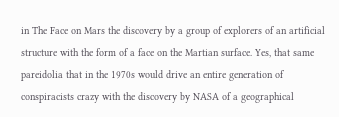in The Face on Mars the discovery by a group of explorers of an artificial structure with the form of a face on the Martian surface. Yes, that same pareidolia that in the 1970s would drive an entire generation of conspiracists crazy with the discovery by NASA of a geographical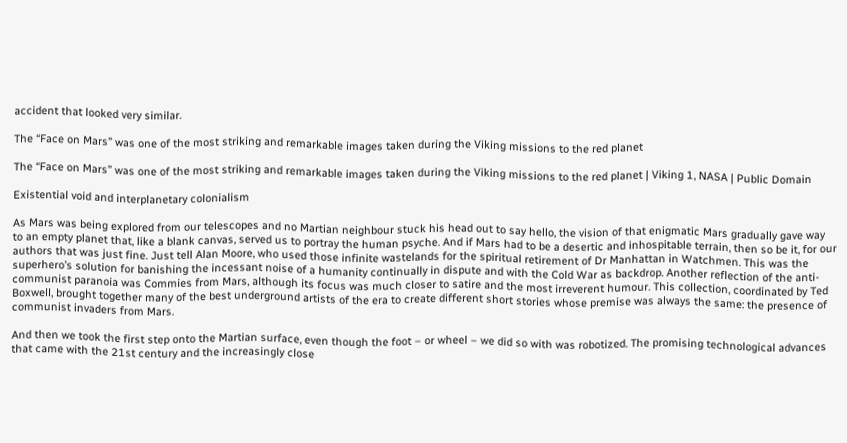accident that looked very similar.

The “Face on Mars” was one of the most striking and remarkable images taken during the Viking missions to the red planet

The “Face on Mars” was one of the most striking and remarkable images taken during the Viking missions to the red planet | Viking 1, NASA | Public Domain

Existential void and interplanetary colonialism

As Mars was being explored from our telescopes and no Martian neighbour stuck his head out to say hello, the vision of that enigmatic Mars gradually gave way to an empty planet that, like a blank canvas, served us to portray the human psyche. And if Mars had to be a desertic and inhospitable terrain, then so be it, for our authors that was just fine. Just tell Alan Moore, who used those infinite wastelands for the spiritual retirement of Dr Manhattan in Watchmen. This was the superhero’s solution for banishing the incessant noise of a humanity continually in dispute and with the Cold War as backdrop. Another reflection of the anti-communist paranoia was Commies from Mars, although its focus was much closer to satire and the most irreverent humour. This collection, coordinated by Ted Boxwell, brought together many of the best underground artists of the era to create different short stories whose premise was always the same: the presence of communist invaders from Mars.

And then we took the first step onto the Martian surface, even though the foot – or wheel – we did so with was robotized. The promising technological advances that came with the 21st century and the increasingly close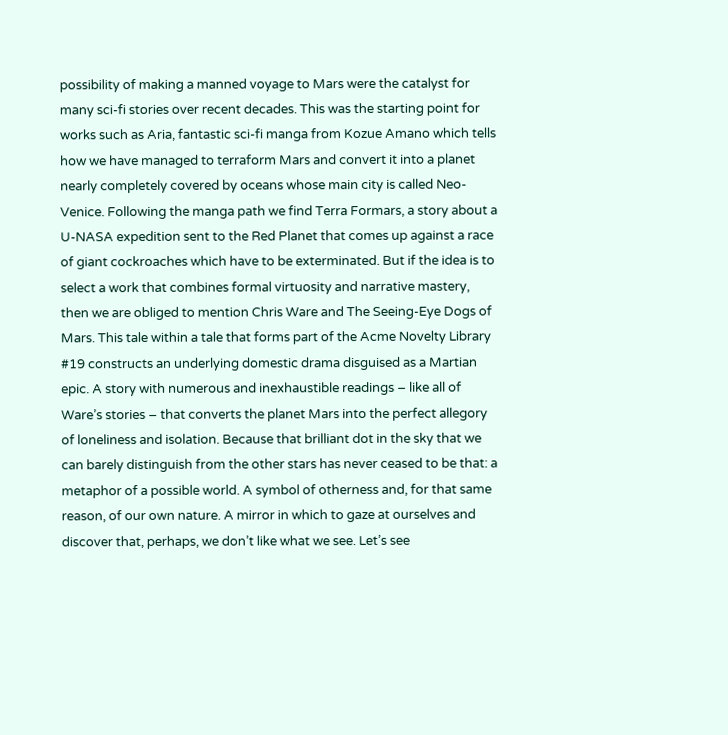possibility of making a manned voyage to Mars were the catalyst for many sci-fi stories over recent decades. This was the starting point for works such as Aria, fantastic sci-fi manga from Kozue Amano which tells how we have managed to terraform Mars and convert it into a planet nearly completely covered by oceans whose main city is called Neo-Venice. Following the manga path we find Terra Formars, a story about a U-NASA expedition sent to the Red Planet that comes up against a race of giant cockroaches which have to be exterminated. But if the idea is to select a work that combines formal virtuosity and narrative mastery, then we are obliged to mention Chris Ware and The Seeing-Eye Dogs of Mars. This tale within a tale that forms part of the Acme Novelty Library #19 constructs an underlying domestic drama disguised as a Martian epic. A story with numerous and inexhaustible readings – like all of Ware’s stories – that converts the planet Mars into the perfect allegory of loneliness and isolation. Because that brilliant dot in the sky that we can barely distinguish from the other stars has never ceased to be that: a metaphor of a possible world. A symbol of otherness and, for that same reason, of our own nature. A mirror in which to gaze at ourselves and discover that, perhaps, we don’t like what we see. Let’s see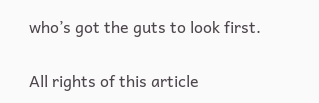who’s got the guts to look first.

All rights of this article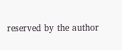reserved by the author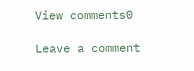View comments0

Leave a comment